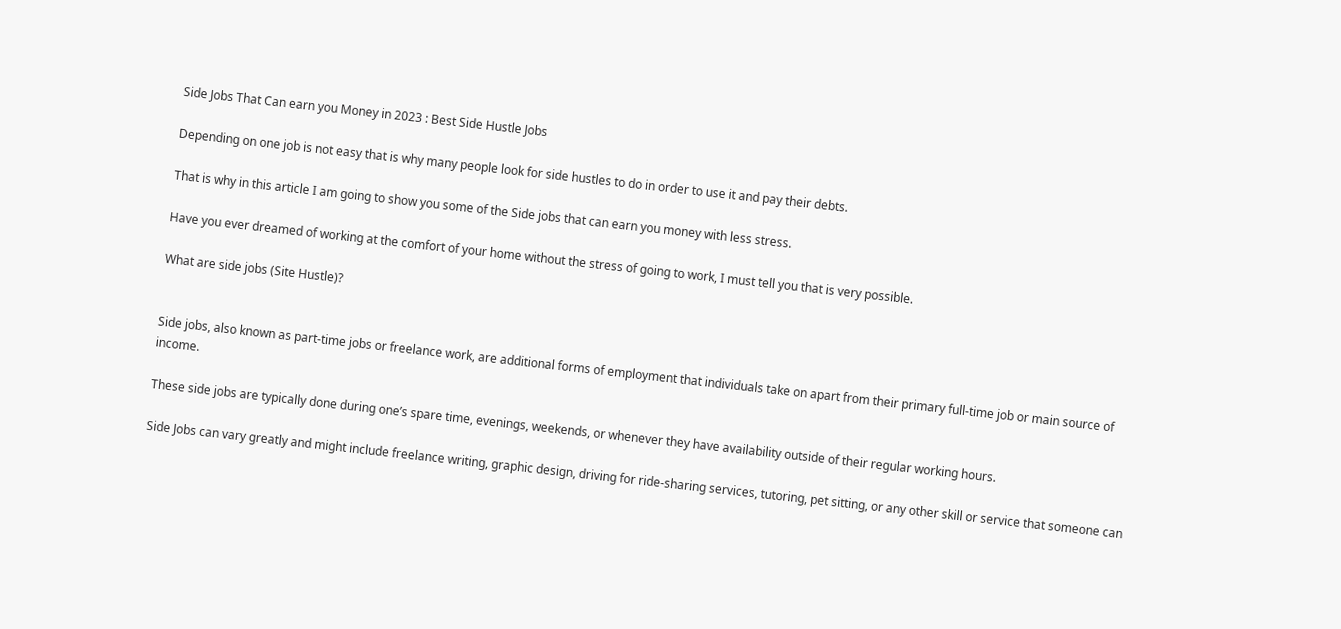Side Jobs That Can earn you Money in 2023 : Best Side Hustle Jobs

Depending on one job is not easy that is why many people look for side hustles to do in order to use it and pay their debts.

That is why in this article I am going to show you some of the Side jobs that can earn you money with less stress.

Have you ever dreamed of working at the comfort of your home without the stress of going to work, I must tell you that is very possible.

What are side jobs (Site Hustle)?


Side jobs, also known as part-time jobs or freelance work, are additional forms of employment that individuals take on apart from their primary full-time job or main source of income.

These side jobs are typically done during one’s spare time, evenings, weekends, or whenever they have availability outside of their regular working hours.

Side Jobs can vary greatly and might include freelance writing, graphic design, driving for ride-sharing services, tutoring, pet sitting, or any other skill or service that someone can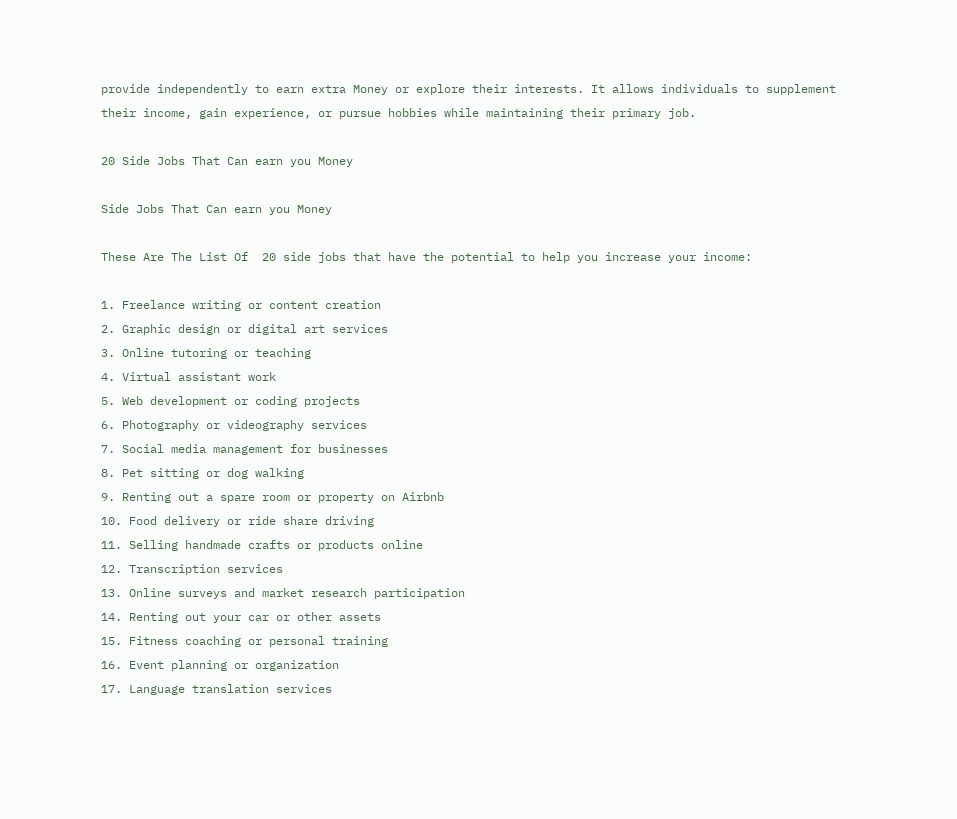provide independently to earn extra Money or explore their interests. It allows individuals to supplement their income, gain experience, or pursue hobbies while maintaining their primary job.

20 Side Jobs That Can earn you Money

Side Jobs That Can earn you Money

These Are The List Of  20 side jobs that have the potential to help you increase your income:

1. Freelance writing or content creation
2. Graphic design or digital art services
3. Online tutoring or teaching
4. Virtual assistant work
5. Web development or coding projects
6. Photography or videography services
7. Social media management for businesses
8. Pet sitting or dog walking
9. Renting out a spare room or property on Airbnb
10. Food delivery or ride share driving
11. Selling handmade crafts or products online
12. Transcription services
13. Online surveys and market research participation
14. Renting out your car or other assets
15. Fitness coaching or personal training
16. Event planning or organization
17. Language translation services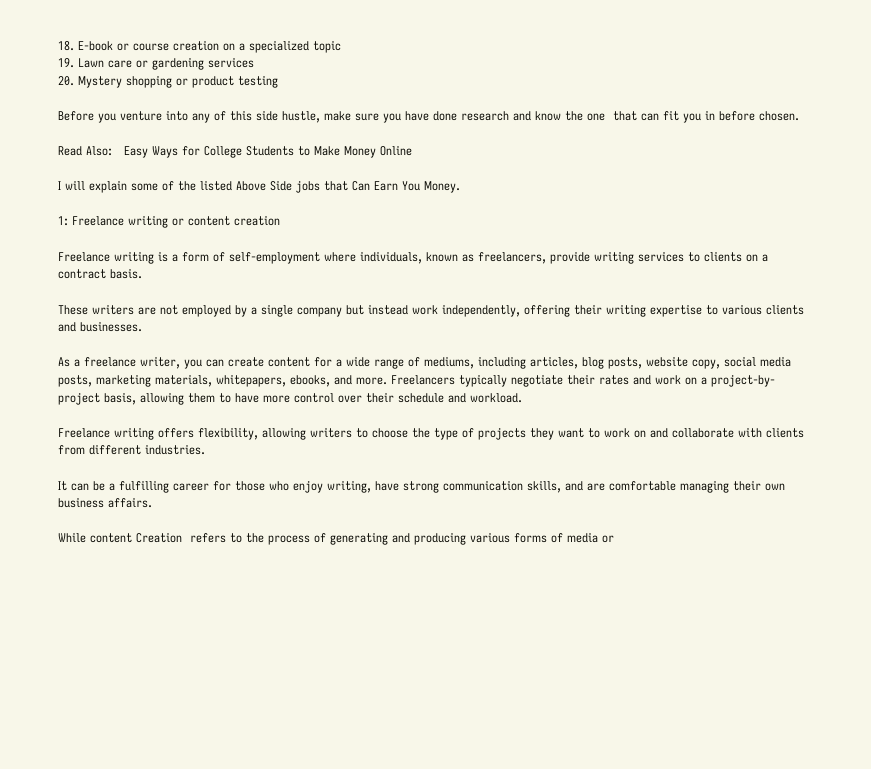18. E-book or course creation on a specialized topic
19. Lawn care or gardening services
20. Mystery shopping or product testing

Before you venture into any of this side hustle, make sure you have done research and know the one  that can fit you in before chosen.

Read Also:   Easy Ways for College Students to Make Money Online

I will explain some of the listed Above Side jobs that Can Earn You Money.

1: Freelance writing or content creation

Freelance writing is a form of self-employment where individuals, known as freelancers, provide writing services to clients on a contract basis.

These writers are not employed by a single company but instead work independently, offering their writing expertise to various clients and businesses.

As a freelance writer, you can create content for a wide range of mediums, including articles, blog posts, website copy, social media posts, marketing materials, whitepapers, ebooks, and more. Freelancers typically negotiate their rates and work on a project-by-project basis, allowing them to have more control over their schedule and workload.

Freelance writing offers flexibility, allowing writers to choose the type of projects they want to work on and collaborate with clients from different industries.

It can be a fulfilling career for those who enjoy writing, have strong communication skills, and are comfortable managing their own business affairs.

While content Creation  refers to the process of generating and producing various forms of media or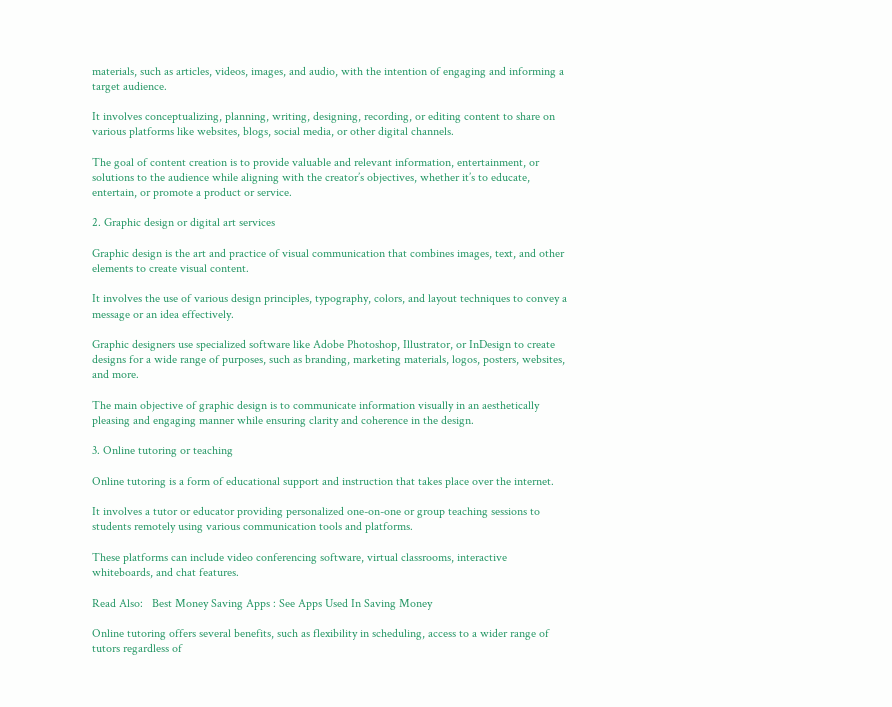materials, such as articles, videos, images, and audio, with the intention of engaging and informing a target audience.

It involves conceptualizing, planning, writing, designing, recording, or editing content to share on various platforms like websites, blogs, social media, or other digital channels.

The goal of content creation is to provide valuable and relevant information, entertainment, or solutions to the audience while aligning with the creator’s objectives, whether it’s to educate, entertain, or promote a product or service.

2. Graphic design or digital art services

Graphic design is the art and practice of visual communication that combines images, text, and other elements to create visual content.

It involves the use of various design principles, typography, colors, and layout techniques to convey a message or an idea effectively.

Graphic designers use specialized software like Adobe Photoshop, Illustrator, or InDesign to create designs for a wide range of purposes, such as branding, marketing materials, logos, posters, websites, and more.

The main objective of graphic design is to communicate information visually in an aesthetically pleasing and engaging manner while ensuring clarity and coherence in the design.

3. Online tutoring or teaching

Online tutoring is a form of educational support and instruction that takes place over the internet.

It involves a tutor or educator providing personalized one-on-one or group teaching sessions to students remotely using various communication tools and platforms.

These platforms can include video conferencing software, virtual classrooms, interactive whiteboards, and chat features.

Read Also:   Best Money Saving Apps : See Apps Used In Saving Money

Online tutoring offers several benefits, such as flexibility in scheduling, access to a wider range of tutors regardless of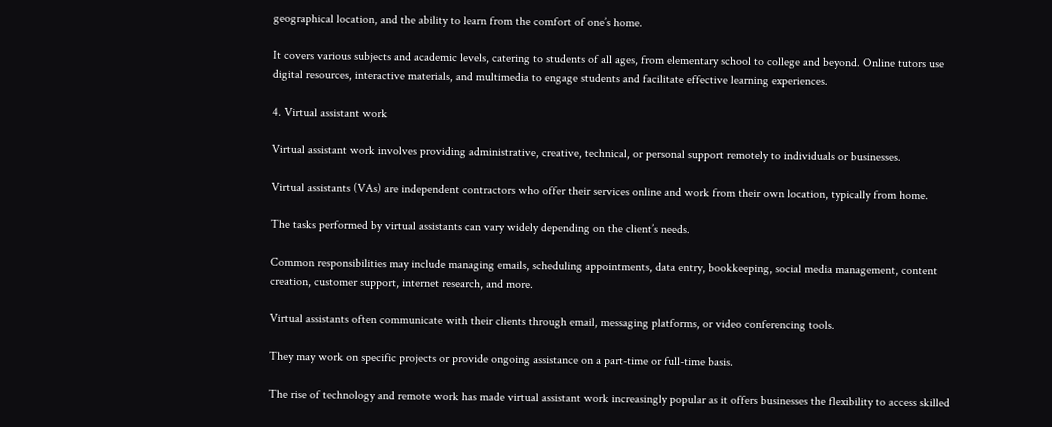geographical location, and the ability to learn from the comfort of one’s home.

It covers various subjects and academic levels, catering to students of all ages, from elementary school to college and beyond. Online tutors use digital resources, interactive materials, and multimedia to engage students and facilitate effective learning experiences.

4. Virtual assistant work

Virtual assistant work involves providing administrative, creative, technical, or personal support remotely to individuals or businesses.

Virtual assistants (VAs) are independent contractors who offer their services online and work from their own location, typically from home.

The tasks performed by virtual assistants can vary widely depending on the client’s needs.

Common responsibilities may include managing emails, scheduling appointments, data entry, bookkeeping, social media management, content creation, customer support, internet research, and more.

Virtual assistants often communicate with their clients through email, messaging platforms, or video conferencing tools.

They may work on specific projects or provide ongoing assistance on a part-time or full-time basis.

The rise of technology and remote work has made virtual assistant work increasingly popular as it offers businesses the flexibility to access skilled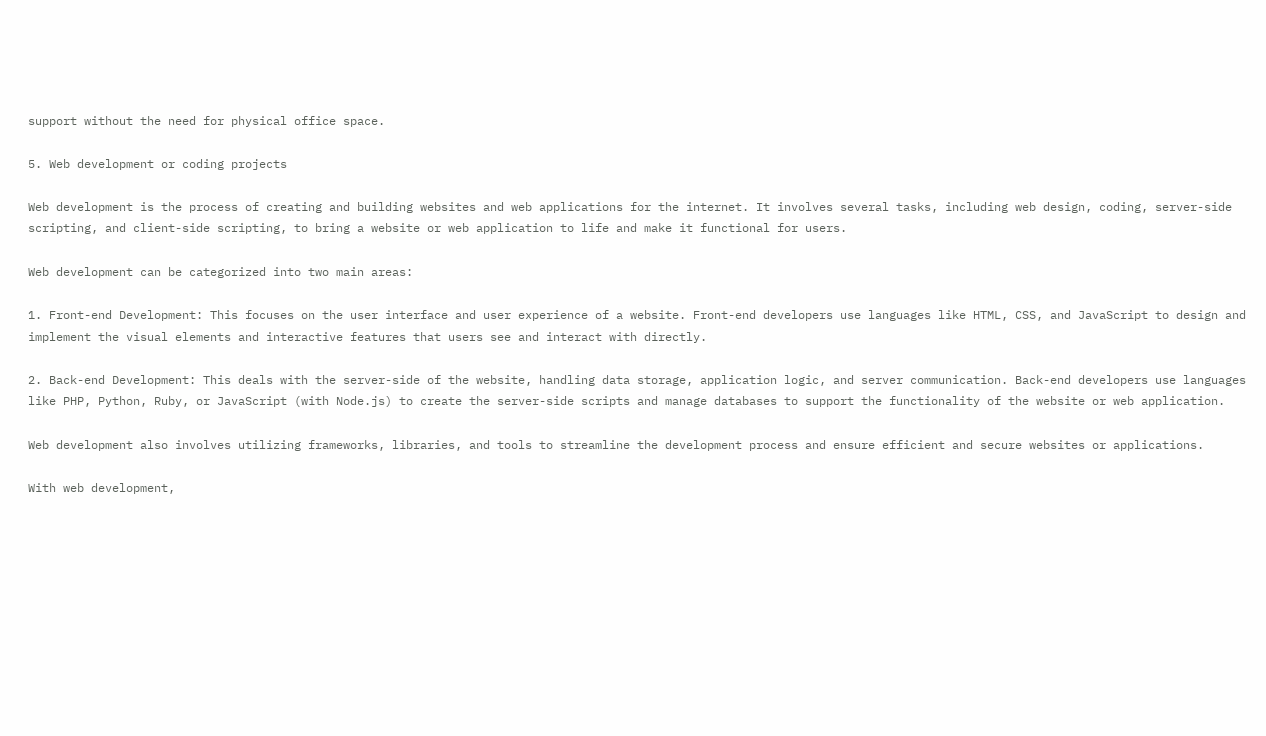support without the need for physical office space.

5. Web development or coding projects

Web development is the process of creating and building websites and web applications for the internet. It involves several tasks, including web design, coding, server-side scripting, and client-side scripting, to bring a website or web application to life and make it functional for users.

Web development can be categorized into two main areas:

1. Front-end Development: This focuses on the user interface and user experience of a website. Front-end developers use languages like HTML, CSS, and JavaScript to design and implement the visual elements and interactive features that users see and interact with directly.

2. Back-end Development: This deals with the server-side of the website, handling data storage, application logic, and server communication. Back-end developers use languages like PHP, Python, Ruby, or JavaScript (with Node.js) to create the server-side scripts and manage databases to support the functionality of the website or web application.

Web development also involves utilizing frameworks, libraries, and tools to streamline the development process and ensure efficient and secure websites or applications.

With web development,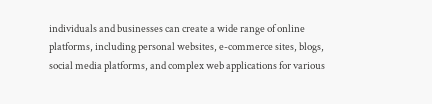individuals and businesses can create a wide range of online platforms, including personal websites, e-commerce sites, blogs, social media platforms, and complex web applications for various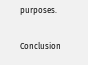purposes.

Conclusion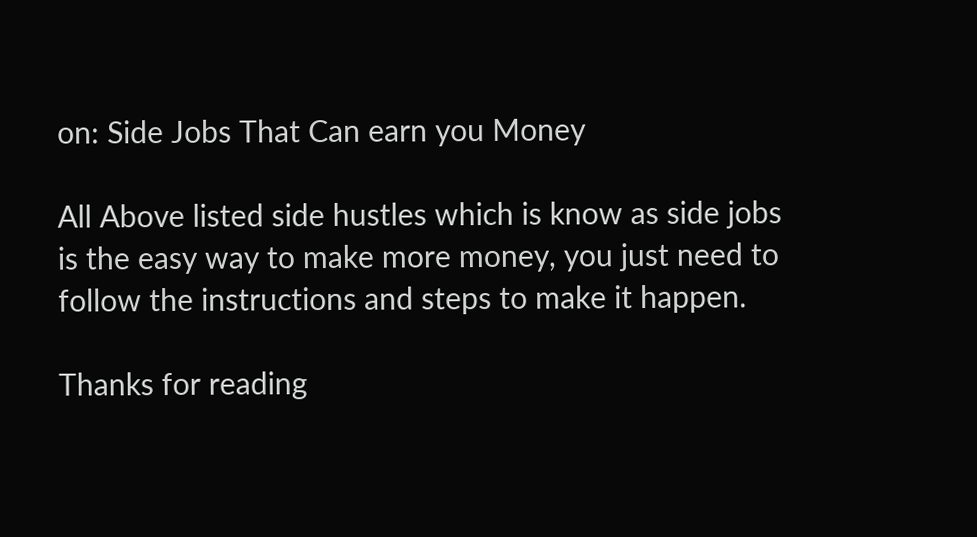on: Side Jobs That Can earn you Money

All Above listed side hustles which is know as side jobs is the easy way to make more money, you just need to follow the instructions and steps to make it happen.

Thanks for reading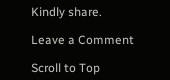Kindly share.

Leave a Comment

Scroll to Top